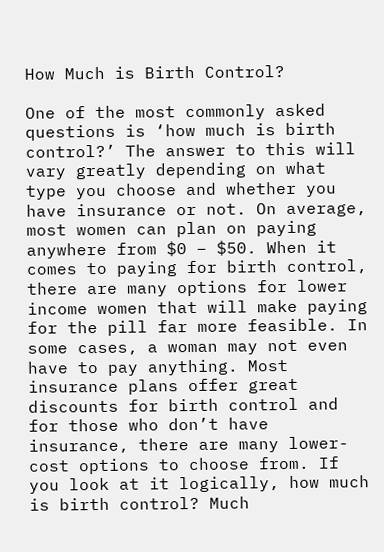How Much is Birth Control?

One of the most commonly asked questions is ‘how much is birth control?’ The answer to this will vary greatly depending on what type you choose and whether you have insurance or not. On average, most women can plan on paying anywhere from $0 – $50. When it comes to paying for birth control, there are many options for lower income women that will make paying for the pill far more feasible. In some cases, a woman may not even have to pay anything. Most insurance plans offer great discounts for birth control and for those who don’t have insurance, there are many lower-cost options to choose from. If you look at it logically, how much is birth control? Much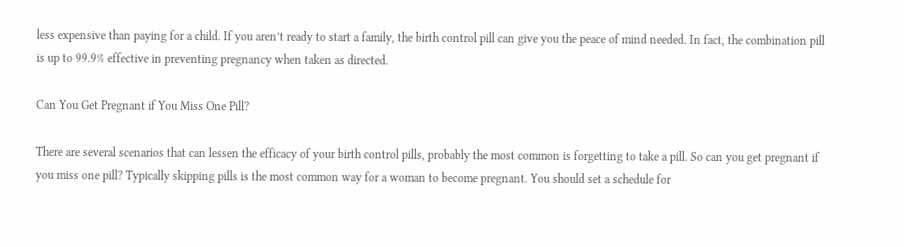less expensive than paying for a child. If you aren’t ready to start a family, the birth control pill can give you the peace of mind needed. In fact, the combination pill is up to 99.9% effective in preventing pregnancy when taken as directed.

Can You Get Pregnant if You Miss One Pill?

There are several scenarios that can lessen the efficacy of your birth control pills, probably the most common is forgetting to take a pill. So can you get pregnant if you miss one pill? Typically skipping pills is the most common way for a woman to become pregnant. You should set a schedule for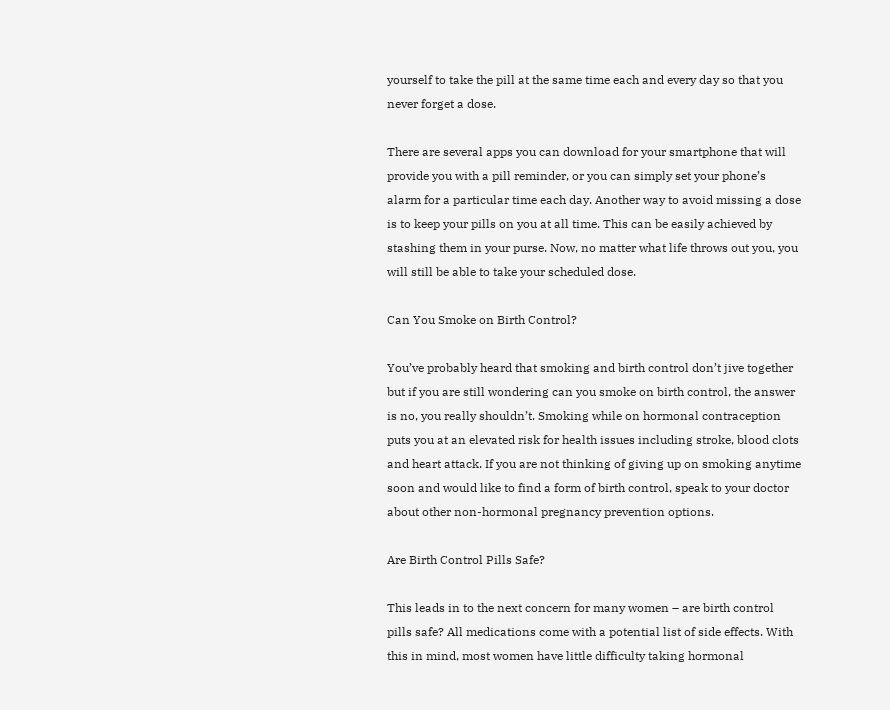yourself to take the pill at the same time each and every day so that you never forget a dose.

There are several apps you can download for your smartphone that will provide you with a pill reminder, or you can simply set your phone’s alarm for a particular time each day. Another way to avoid missing a dose is to keep your pills on you at all time. This can be easily achieved by stashing them in your purse. Now, no matter what life throws out you, you will still be able to take your scheduled dose.

Can You Smoke on Birth Control?

You’ve probably heard that smoking and birth control don’t jive together but if you are still wondering can you smoke on birth control, the answer is no, you really shouldn’t. Smoking while on hormonal contraception puts you at an elevated risk for health issues including stroke, blood clots and heart attack. If you are not thinking of giving up on smoking anytime soon and would like to find a form of birth control, speak to your doctor about other non-hormonal pregnancy prevention options.

Are Birth Control Pills Safe?

This leads in to the next concern for many women – are birth control pills safe? All medications come with a potential list of side effects. With this in mind, most women have little difficulty taking hormonal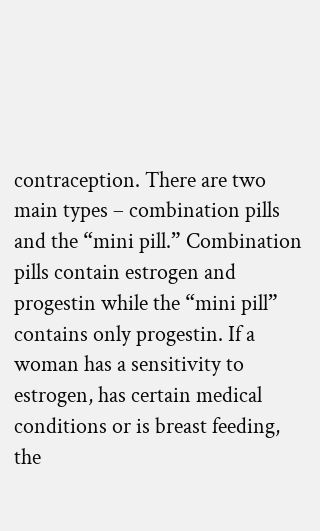contraception. There are two main types – combination pills and the “mini pill.” Combination pills contain estrogen and progestin while the “mini pill” contains only progestin. If a woman has a sensitivity to estrogen, has certain medical conditions or is breast feeding, the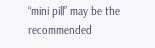“mini pill” may be the recommended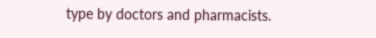type by doctors and pharmacists.